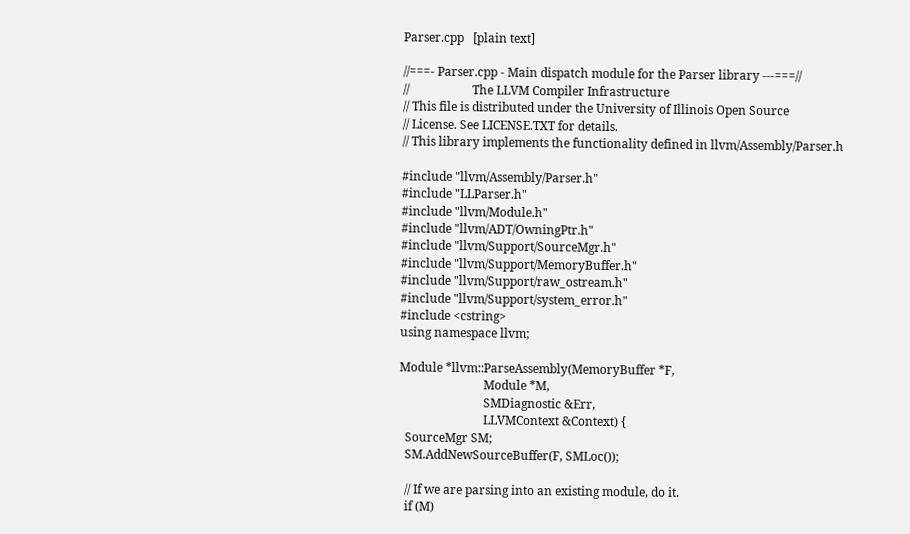Parser.cpp   [plain text]

//===- Parser.cpp - Main dispatch module for the Parser library ---===//
//                     The LLVM Compiler Infrastructure
// This file is distributed under the University of Illinois Open Source
// License. See LICENSE.TXT for details.
// This library implements the functionality defined in llvm/Assembly/Parser.h

#include "llvm/Assembly/Parser.h"
#include "LLParser.h"
#include "llvm/Module.h"
#include "llvm/ADT/OwningPtr.h"
#include "llvm/Support/SourceMgr.h"
#include "llvm/Support/MemoryBuffer.h"
#include "llvm/Support/raw_ostream.h"
#include "llvm/Support/system_error.h"
#include <cstring>
using namespace llvm;

Module *llvm::ParseAssembly(MemoryBuffer *F,
                            Module *M,
                            SMDiagnostic &Err,
                            LLVMContext &Context) {
  SourceMgr SM;
  SM.AddNewSourceBuffer(F, SMLoc());

  // If we are parsing into an existing module, do it.
  if (M)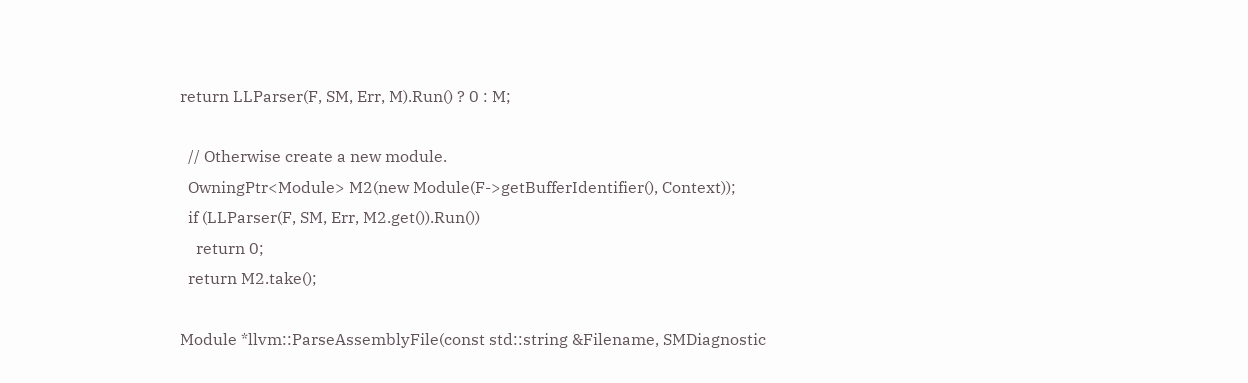return LLParser(F, SM, Err, M).Run() ? 0 : M;

  // Otherwise create a new module.
  OwningPtr<Module> M2(new Module(F->getBufferIdentifier(), Context));
  if (LLParser(F, SM, Err, M2.get()).Run())
    return 0;
  return M2.take();

Module *llvm::ParseAssemblyFile(const std::string &Filename, SMDiagnostic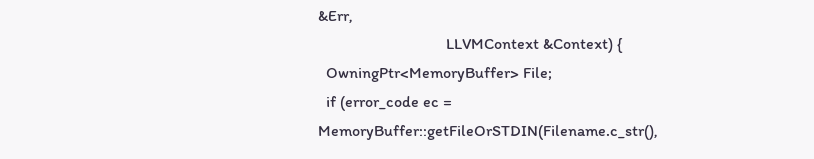&Err,
                                LLVMContext &Context) {
  OwningPtr<MemoryBuffer> File;
  if (error_code ec = MemoryBuffer::getFileOrSTDIN(Filename.c_str(),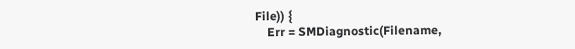File)) {
    Err = SMDiagnostic(Filename,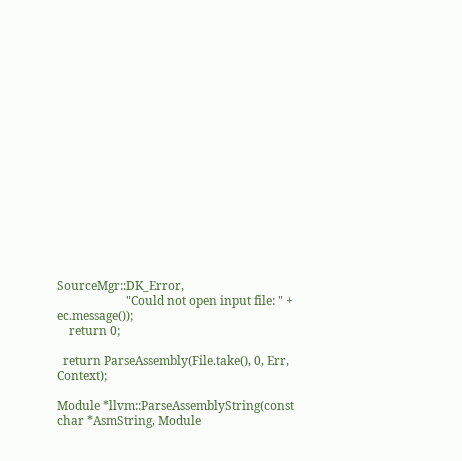SourceMgr::DK_Error,
                       "Could not open input file: " + ec.message());
    return 0;

  return ParseAssembly(File.take(), 0, Err, Context);

Module *llvm::ParseAssemblyString(const char *AsmString, Module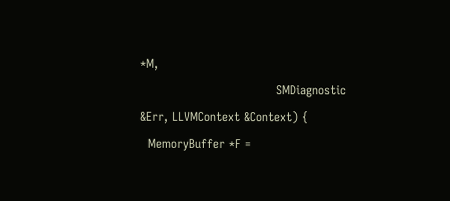*M,
                                  SMDiagnostic &Err, LLVMContext &Context) {
  MemoryBuffer *F =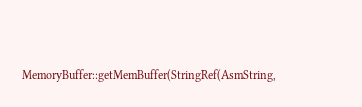MemoryBuffer::getMemBuffer(StringRef(AsmString,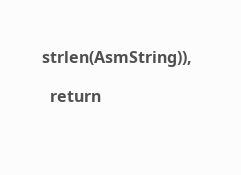strlen(AsmString)),

  return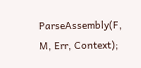ParseAssembly(F, M, Err, Context);